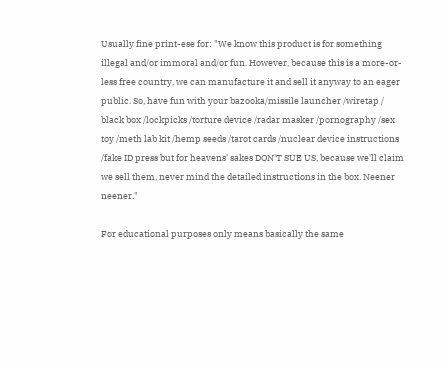Usually fine print-ese for: "We know this product is for something illegal and/or immoral and/or fun. However, because this is a more-or-less free country, we can manufacture it and sell it anyway to an eager public. So, have fun with your bazooka/missile launcher /wiretap / black box /lockpicks /torture device /radar masker /pornography /sex toy /meth lab kit /hemp seeds /tarot cards /nuclear device instructions /fake ID press but for heavens' sakes DON'T SUE US, because we'll claim we sell them, never mind the detailed instructions in the box. Neener neener."

For educational purposes only means basically the same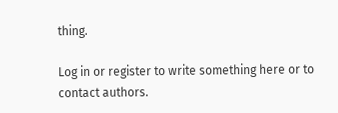thing.

Log in or register to write something here or to contact authors.